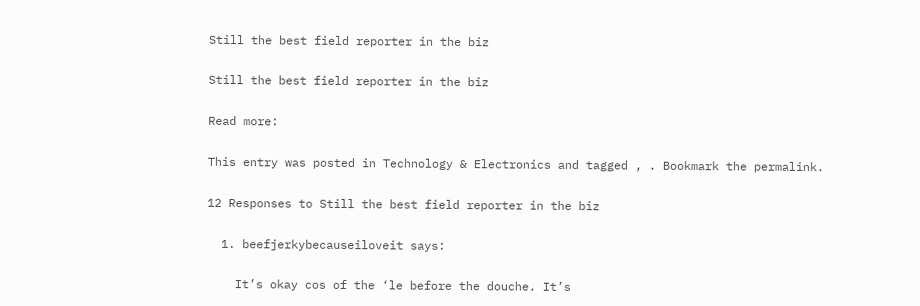Still the best field reporter in the biz

Still the best field reporter in the biz

Read more:

This entry was posted in Technology & Electronics and tagged , . Bookmark the permalink.

12 Responses to Still the best field reporter in the biz

  1. beefjerkybecauseiloveit says:

    It’s okay cos of the ‘le before the douche. It’s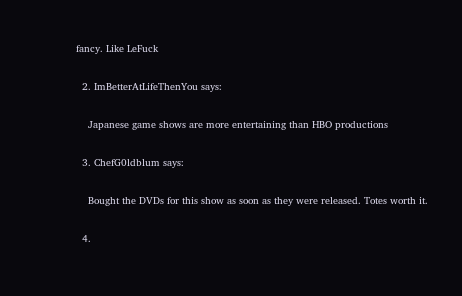fancy. Like LeFuck

  2. ImBetterAtLifeThenYou says:

    Japanese game shows are more entertaining than HBO productions

  3. ChefG0ldblum says:

    Bought the DVDs for this show as soon as they were released. Totes worth it.

  4.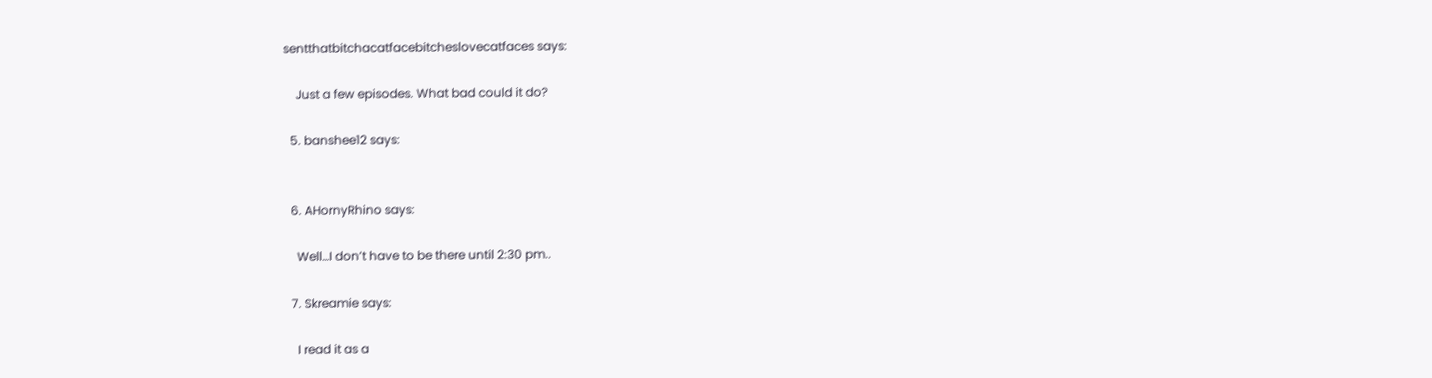sentthatbitchacatfacebitcheslovecatfaces says:

    Just a few episodes. What bad could it do?

  5. banshee12 says:


  6. AHornyRhino says:

    Well…I don’t have to be there until 2:30 pm..

  7. Skreamie says:

    I read it as a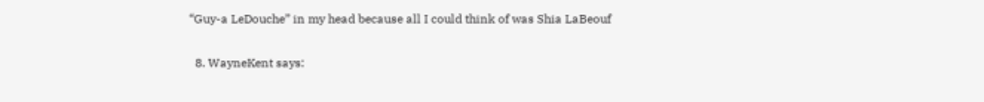“Guy-a LeDouche” in my head because all I could think of was Shia LaBeouf

  8. WayneKent says: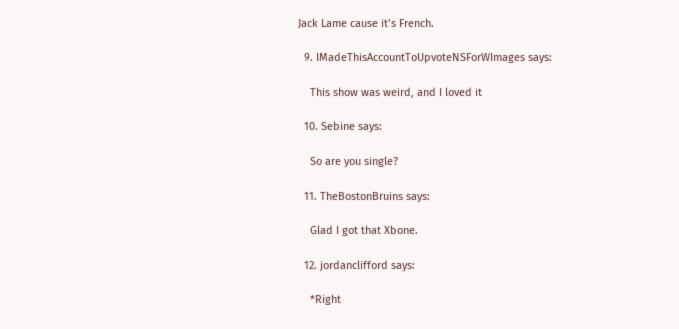Jack Lame cause it’s French.

  9. IMadeThisAccountToUpvoteNSForWImages says:

    This show was weird, and I loved it

  10. Sebine says:

    So are you single?

  11. TheBostonBruins says:

    Glad I got that Xbone.

  12. jordanclifford says:

    *Right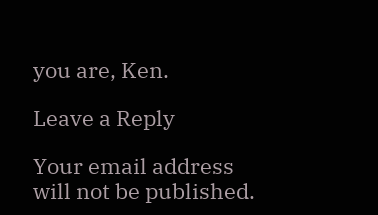you are, Ken.

Leave a Reply

Your email address will not be published.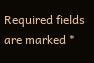Required fields are marked *